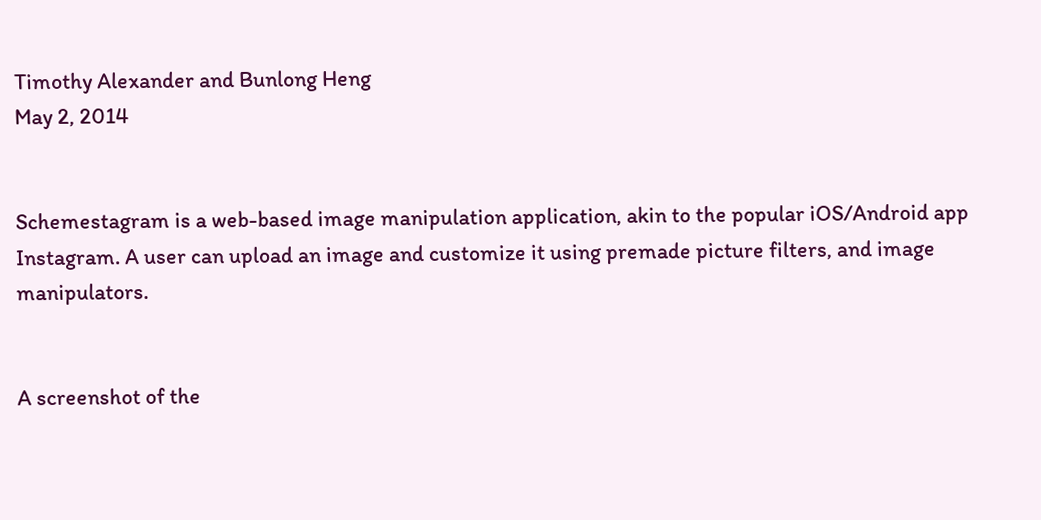Timothy Alexander and Bunlong Heng
May 2, 2014


Schemestagram is a web-based image manipulation application, akin to the popular iOS/Android app Instagram. A user can upload an image and customize it using premade picture filters, and image manipulators.


A screenshot of the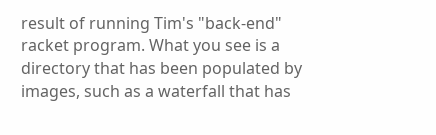result of running Tim's "back-end" racket program. What you see is a directory that has been populated by images, such as a waterfall that has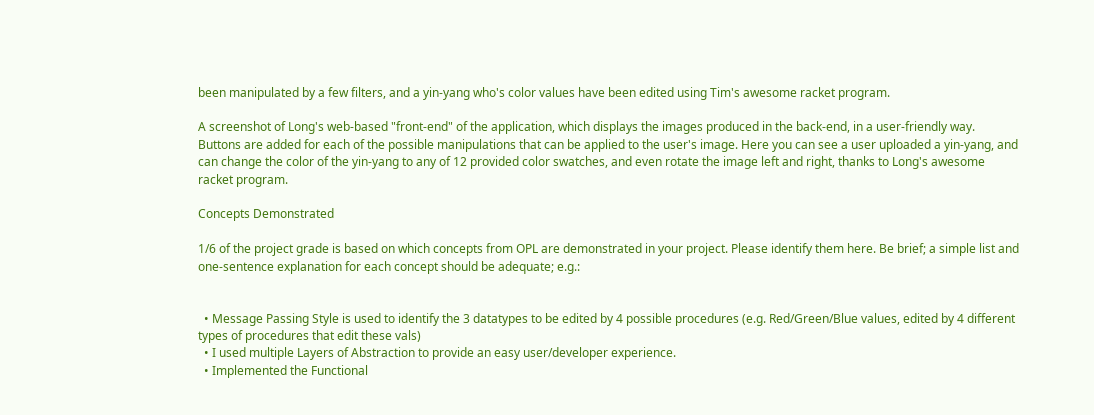been manipulated by a few filters, and a yin-yang who's color values have been edited using Tim's awesome racket program.

A screenshot of Long's web-based "front-end" of the application, which displays the images produced in the back-end, in a user-friendly way. Buttons are added for each of the possible manipulations that can be applied to the user's image. Here you can see a user uploaded a yin-yang, and can change the color of the yin-yang to any of 12 provided color swatches, and even rotate the image left and right, thanks to Long's awesome racket program.

Concepts Demonstrated

1/6 of the project grade is based on which concepts from OPL are demonstrated in your project. Please identify them here. Be brief; a simple list and one-sentence explanation for each concept should be adequate; e.g.:


  • Message Passing Style is used to identify the 3 datatypes to be edited by 4 possible procedures (e.g. Red/Green/Blue values, edited by 4 different types of procedures that edit these vals)
  • I used multiple Layers of Abstraction to provide an easy user/developer experience.
  • Implemented the Functional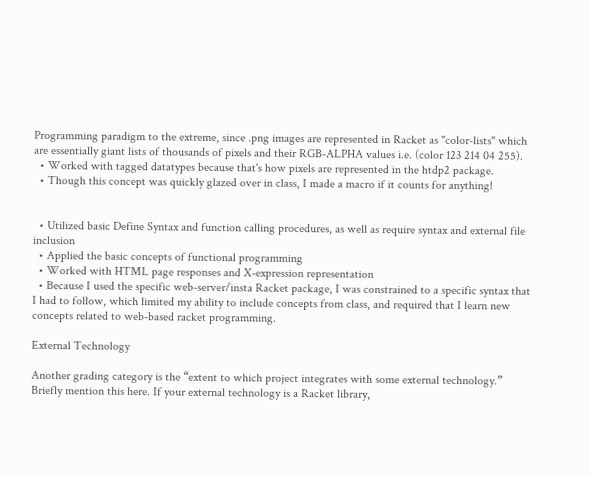Programming paradigm to the extreme, since .png images are represented in Racket as "color-lists" which are essentially giant lists of thousands of pixels and their RGB-ALPHA values i.e. (color 123 214 04 255).
  • Worked with tagged datatypes because that's how pixels are represented in the htdp2 package.
  • Though this concept was quickly glazed over in class, I made a macro if it counts for anything!


  • Utilized basic Define Syntax and function calling procedures, as well as require syntax and external file inclusion
  • Applied the basic concepts of functional programming
  • Worked with HTML page responses and X-expression representation
  • Because I used the specific web-server/insta Racket package, I was constrained to a specific syntax that I had to follow, which limited my ability to include concepts from class, and required that I learn new concepts related to web-based racket programming.

External Technology

Another grading category is the “extent to which project integrates with some external technology.” Briefly mention this here. If your external technology is a Racket library,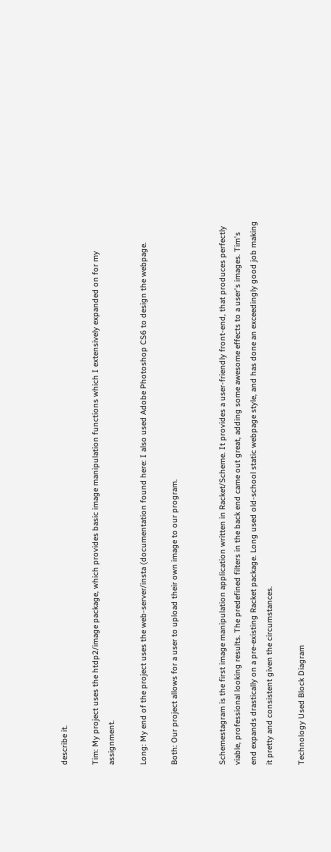describe it.

Tim: My project uses the htdp2/image package, which provides basic image manipulation functions which I extensively expanded on for my assignment.

Long: My end of the project uses the web-server/insta (documentation found here: I also used Adobe Photoshop CS6 to design the webpage.

Both: Our project allows for a user to upload their own image to our program.


Schemestagram is the first image manipulation application written in Racket/Scheme. It provides a user-friendly front-end, that produces perfectly viable, professional looking results. The predefined filters in the back end came out great, adding some awesome effects to a user's images. Tim's end expands drastically on a pre-existing Racket package. Long used old-school static webpage style, and has done an exceedingly good job making it pretty and consistent given the circumstances.

Technology Used Block Diagram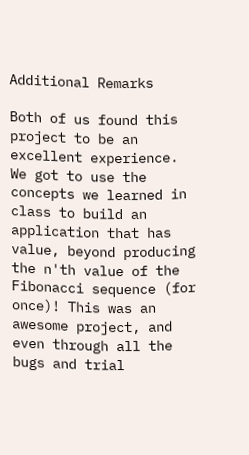Additional Remarks

Both of us found this project to be an excellent experience. We got to use the concepts we learned in class to build an application that has value, beyond producing the n'th value of the Fibonacci sequence (for once)! This was an awesome project, and even through all the bugs and trial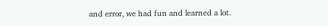and error, we had fun and learned a lot.